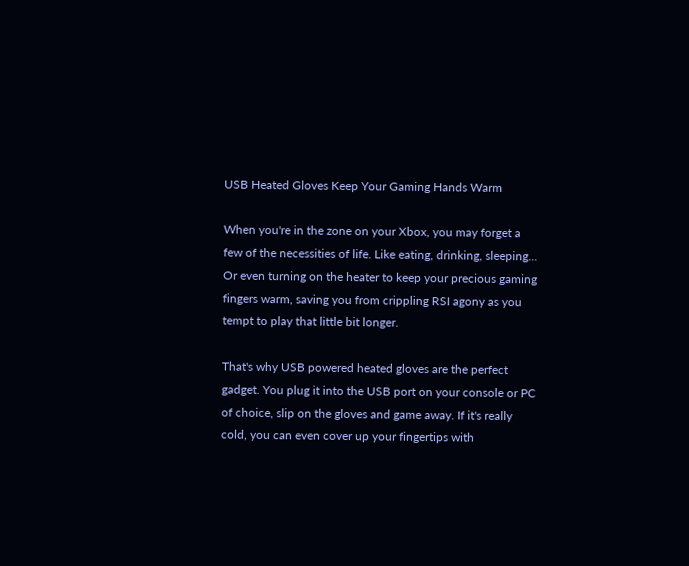USB Heated Gloves Keep Your Gaming Hands Warm

When you're in the zone on your Xbox, you may forget a few of the necessities of life. Like eating, drinking, sleeping... Or even turning on the heater to keep your precious gaming fingers warm, saving you from crippling RSI agony as you tempt to play that little bit longer.

That's why USB powered heated gloves are the perfect gadget. You plug it into the USB port on your console or PC of choice, slip on the gloves and game away. If it's really cold, you can even cover up your fingertips with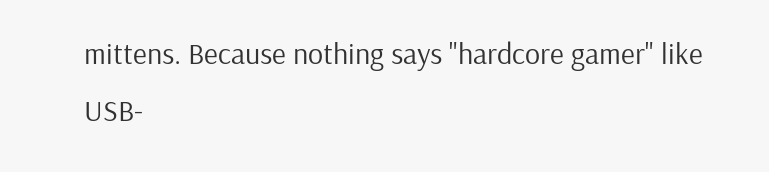mittens. Because nothing says "hardcore gamer" like USB-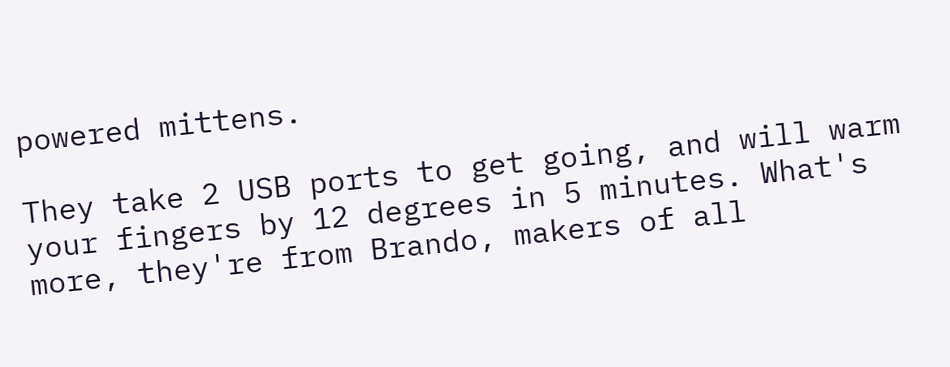powered mittens.

They take 2 USB ports to get going, and will warm your fingers by 12 degrees in 5 minutes. What's more, they're from Brando, makers of all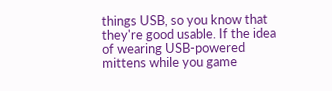things USB, so you know that they're good usable. If the idea of wearing USB-powered mittens while you game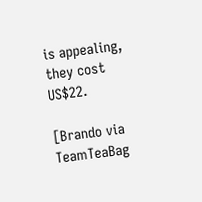is appealing, they cost US$22.

[Brando via TeamTeaBag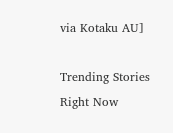via Kotaku AU]

Trending Stories Right Now